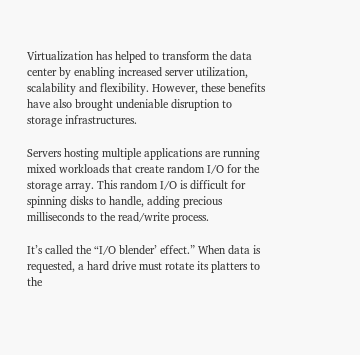Virtualization has helped to transform the data center by enabling increased server utilization, scalability and flexibility. However, these benefits have also brought undeniable disruption to storage infrastructures.

Servers hosting multiple applications are running mixed workloads that create random I/O for the storage array. This random I/O is difficult for spinning disks to handle, adding precious milliseconds to the read/write process.

It’s called the “I/O blender’ effect.” When data is requested, a hard drive must rotate its platters to the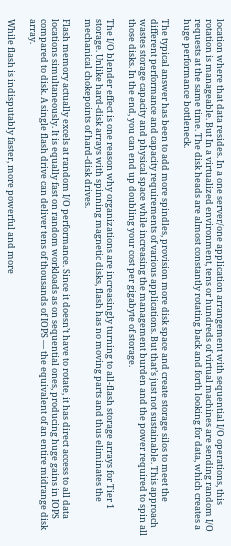location where that data resides. In a one server/one application arrangement with sequential I/O operations, this rotation is manageable. But In a virtualized environment, tens or hundreds of virtual machines are sending random I/O requests at the same time. The disk heads are almost constantly rotating back and forth looking for data, which creates a huge performance bottleneck.

The typical answer has been to add more spindles, provision more disk space and create storage silos to meet the different performance and capacity requirements of various applications. But that’s just not sustainable. This approach wastes storage capacity and physical space while increasing the management burden and the power required to spin all those disks. In the end, you can end up doubling your cost per gigabyte of storage.

The I/O blender effect is one reason why organizations are increasingly turning to all-flash storage arrays for Tier 1 storage. Unlike hard-disk arrays with spinning magnetic disks, flash has no moving parts and thus eliminates the mechanical chokepoints of hard-disk drives.

Flash memory actually excels at random I/O performance. Since it doesn’t have to rotate, it has direct access to all data locations simultaneously. It is equally fast on random workloads as on sequential ones, producing huge gains in IOPS compared to disk. A single flash drive can deliver tens of thousands of IOPS — the equivalent of an entire midrange disk array.

While flash is indisputably faster, more powerful and more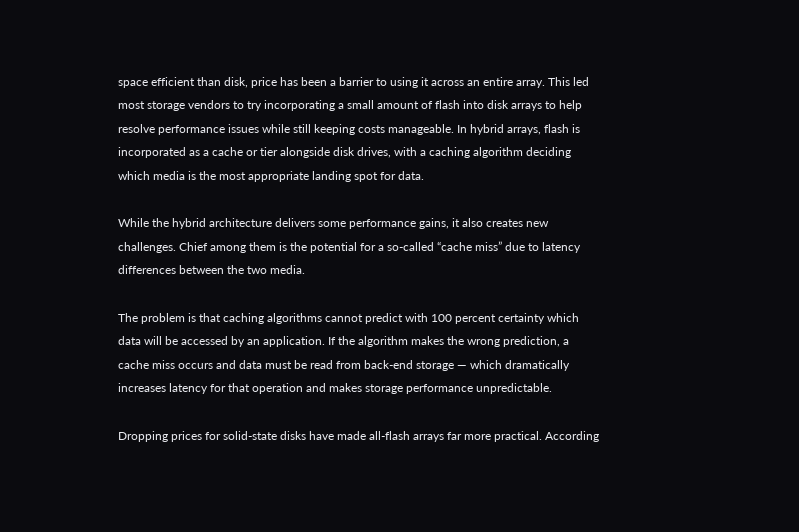space efficient than disk, price has been a barrier to using it across an entire array. This led most storage vendors to try incorporating a small amount of flash into disk arrays to help resolve performance issues while still keeping costs manageable. In hybrid arrays, flash is incorporated as a cache or tier alongside disk drives, with a caching algorithm deciding which media is the most appropriate landing spot for data.

While the hybrid architecture delivers some performance gains, it also creates new challenges. Chief among them is the potential for a so-called “cache miss” due to latency differences between the two media.

The problem is that caching algorithms cannot predict with 100 percent certainty which data will be accessed by an application. If the algorithm makes the wrong prediction, a cache miss occurs and data must be read from back-end storage — which dramatically increases latency for that operation and makes storage performance unpredictable.

Dropping prices for solid-state disks have made all-flash arrays far more practical. According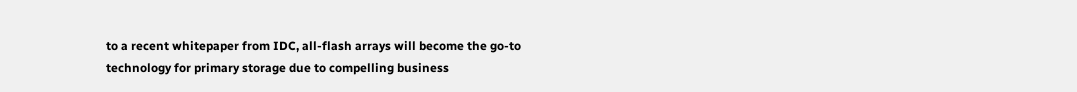to a recent whitepaper from IDC, all-flash arrays will become the go-to technology for primary storage due to compelling business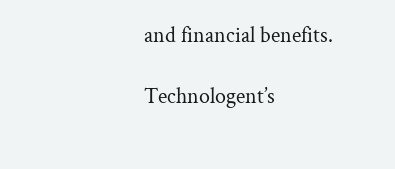and financial benefits.

Technologent’s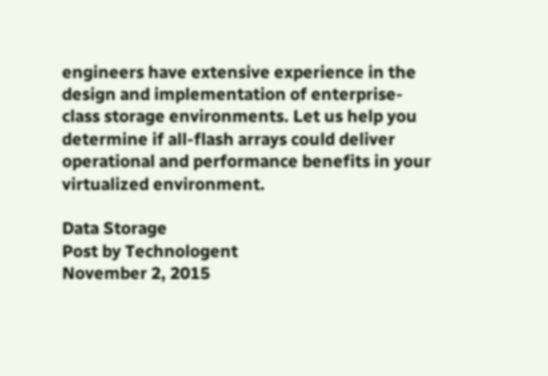engineers have extensive experience in the design and implementation of enterprise-class storage environments. Let us help you determine if all-flash arrays could deliver operational and performance benefits in your virtualized environment.

Data Storage
Post by Technologent
November 2, 2015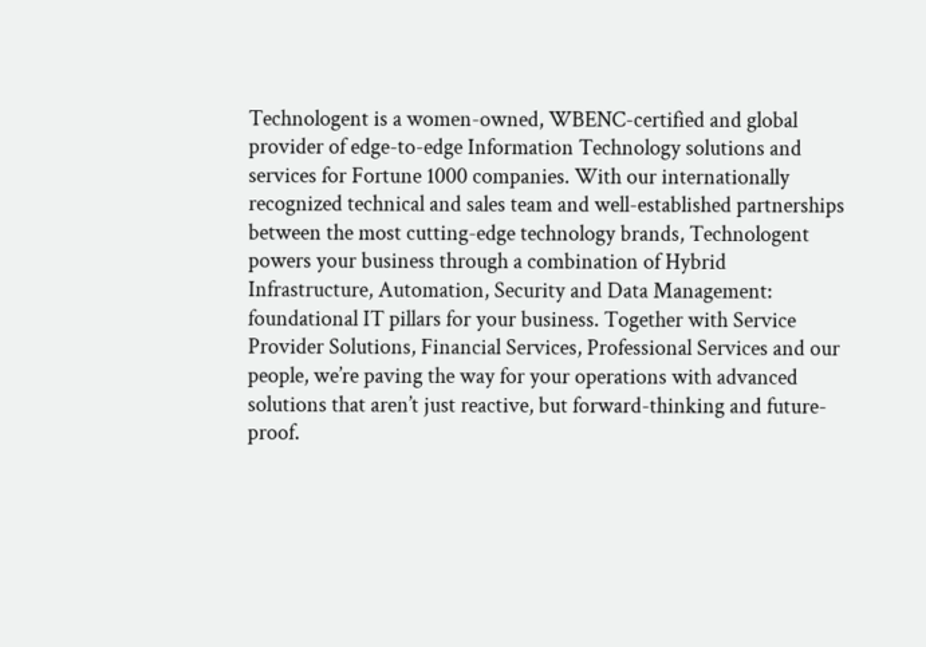Technologent is a women-owned, WBENC-certified and global provider of edge-to-edge Information Technology solutions and services for Fortune 1000 companies. With our internationally recognized technical and sales team and well-established partnerships between the most cutting-edge technology brands, Technologent powers your business through a combination of Hybrid Infrastructure, Automation, Security and Data Management: foundational IT pillars for your business. Together with Service Provider Solutions, Financial Services, Professional Services and our people, we’re paving the way for your operations with advanced solutions that aren’t just reactive, but forward-thinking and future-proof.